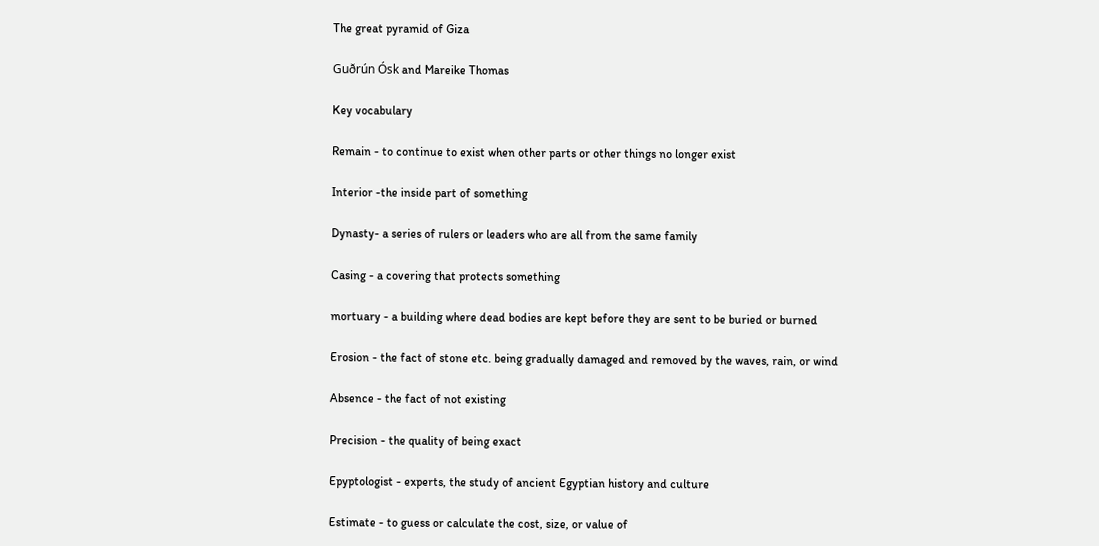The great pyramid of Giza

Guðrún Ósk and Mareike Thomas

Key vocabulary

Remain - to continue to exist when other parts or other things no longer exist

Interior -the inside part of something

Dynasty- a series of rulers or leaders who are all from the same family

Casing - a covering that protects something

mortuary - a building where dead bodies are kept before they are sent to be buried or burned

Erosion - the fact of stone etc. being gradually damaged and removed by the waves, rain, or wind

Absence - the fact of not existing

Precision - the quality of being exact

Epyptologist - experts, the study of ancient Egyptian history and culture

Estimate - to guess or calculate the cost, size, or value of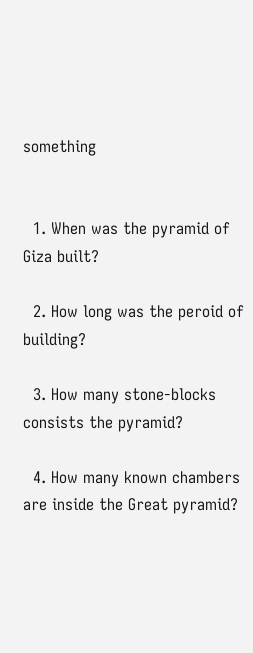something


  1. When was the pyramid of Giza built?

  2. How long was the peroid of building?

  3. How many stone-blocks consists the pyramid?

  4. How many known chambers are inside the Great pyramid?